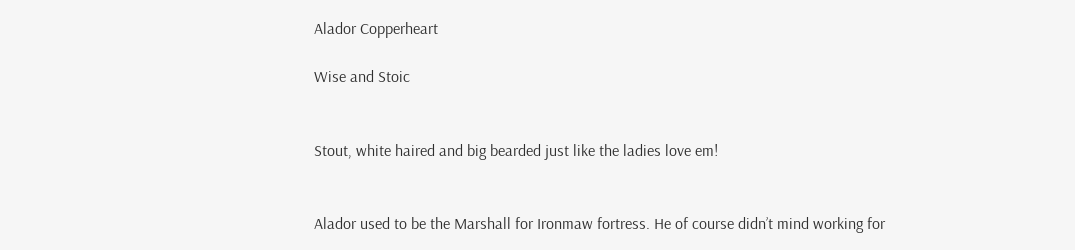Alador Copperheart

Wise and Stoic


Stout, white haired and big bearded just like the ladies love em!


Alador used to be the Marshall for Ironmaw fortress. He of course didn’t mind working for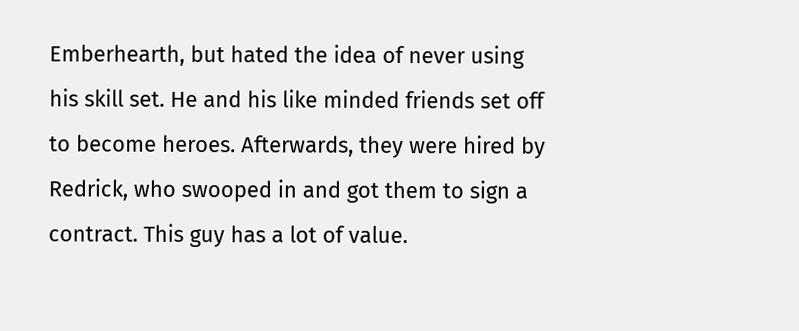Emberhearth, but hated the idea of never using his skill set. He and his like minded friends set off to become heroes. Afterwards, they were hired by Redrick, who swooped in and got them to sign a contract. This guy has a lot of value.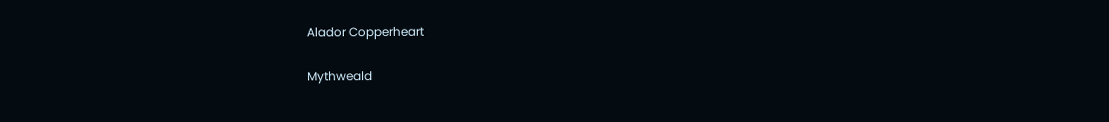Alador Copperheart

Mythweald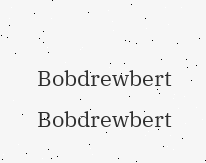Bobdrewbert Bobdrewbert